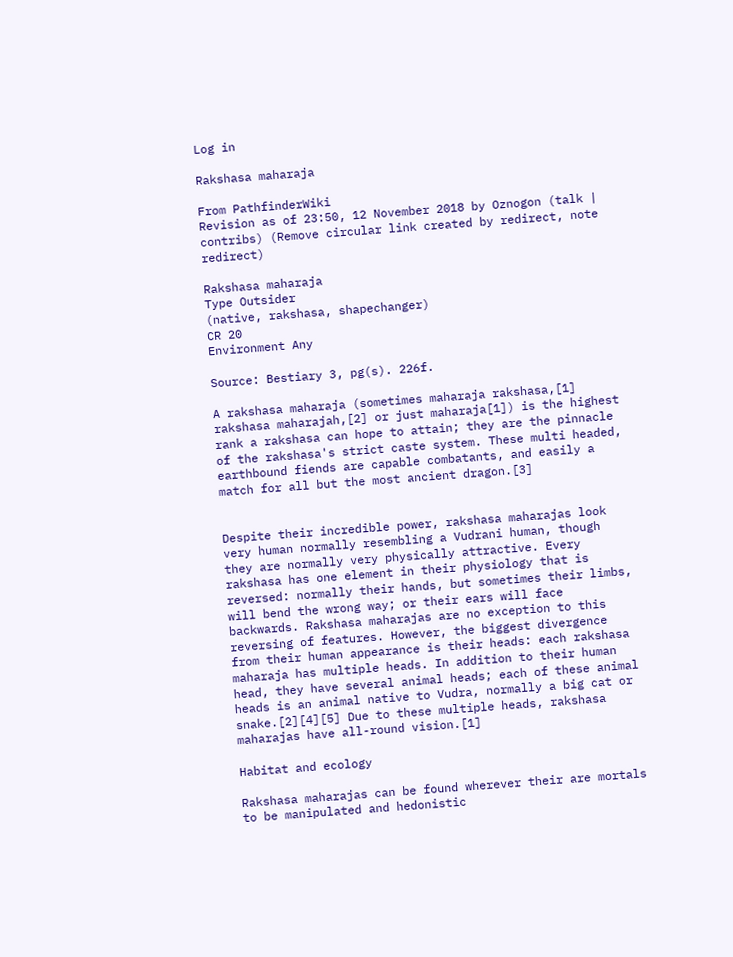Log in

Rakshasa maharaja

From PathfinderWiki
Revision as of 23:50, 12 November 2018 by Oznogon (talk | contribs) (Remove circular link created by redirect, note redirect)

Rakshasa maharaja
Type Outsider
(native, rakshasa, shapechanger)
CR 20
Environment Any

Source: Bestiary 3, pg(s). 226f.

A rakshasa maharaja (sometimes maharaja rakshasa,[1] rakshasa maharajah,[2] or just maharaja[1]) is the highest rank a rakshasa can hope to attain; they are the pinnacle of the rakshasa's strict caste system. These multi headed, earthbound fiends are capable combatants, and easily a match for all but the most ancient dragon.[3]


Despite their incredible power, rakshasa maharajas look very human normally resembling a Vudrani human, though they are normally very physically attractive. Every rakshasa has one element in their physiology that is reversed: normally their hands, but sometimes their limbs, will bend the wrong way; or their ears will face backwards. Rakshasa maharajas are no exception to this reversing of features. However, the biggest divergence from their human appearance is their heads: each rakshasa maharaja has multiple heads. In addition to their human head, they have several animal heads; each of these animal heads is an animal native to Vudra, normally a big cat or snake.[2][4][5] Due to these multiple heads, rakshasa maharajas have all-round vision.[1]

Habitat and ecology

Rakshasa maharajas can be found wherever their are mortals to be manipulated and hedonistic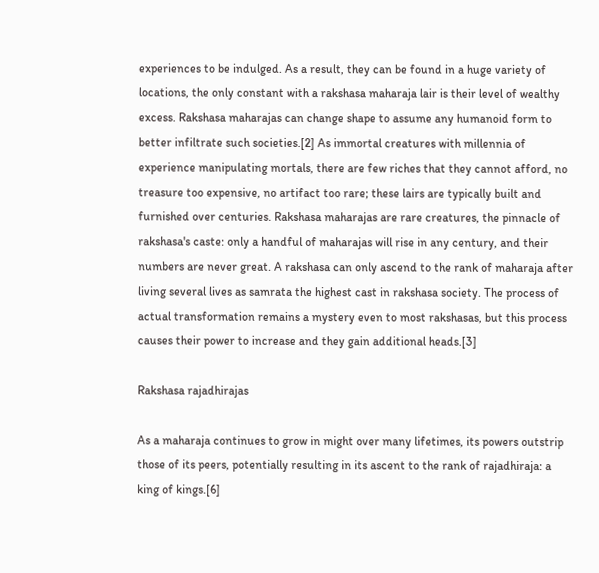experiences to be indulged. As a result, they can be found in a huge variety of locations, the only constant with a rakshasa maharaja lair is their level of wealthy excess. Rakshasa maharajas can change shape to assume any humanoid form to better infiltrate such societies.[2] As immortal creatures with millennia of experience manipulating mortals, there are few riches that they cannot afford, no treasure too expensive, no artifact too rare; these lairs are typically built and furnished over centuries. Rakshasa maharajas are rare creatures, the pinnacle of rakshasa's caste: only a handful of maharajas will rise in any century, and their numbers are never great. A rakshasa can only ascend to the rank of maharaja after living several lives as samrata the highest cast in rakshasa society. The process of actual transformation remains a mystery even to most rakshasas, but this process causes their power to increase and they gain additional heads.[3]

Rakshasa rajadhirajas

As a maharaja continues to grow in might over many lifetimes, its powers outstrip those of its peers, potentially resulting in its ascent to the rank of rajadhiraja: a king of kings.[6]